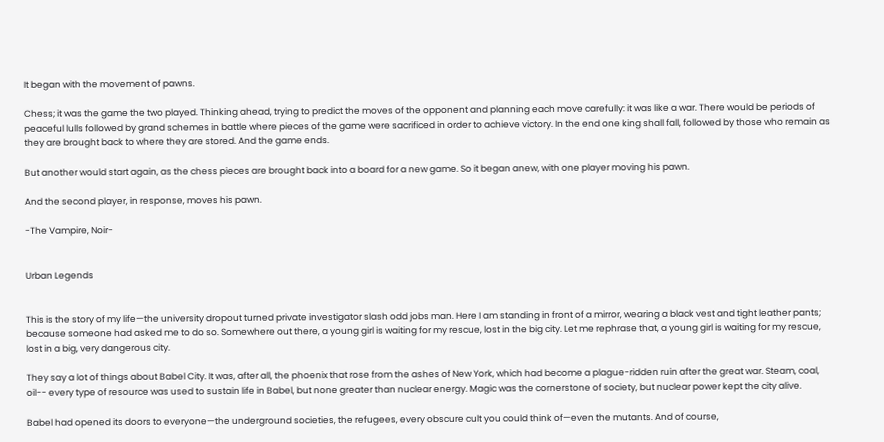It began with the movement of pawns.

Chess; it was the game the two played. Thinking ahead, trying to predict the moves of the opponent and planning each move carefully: it was like a war. There would be periods of peaceful lulls followed by grand schemes in battle where pieces of the game were sacrificed in order to achieve victory. In the end one king shall fall, followed by those who remain as they are brought back to where they are stored. And the game ends.

But another would start again, as the chess pieces are brought back into a board for a new game. So it began anew, with one player moving his pawn.

And the second player, in response, moves his pawn.

-The Vampire, Noir-


Urban Legends


This is the story of my life—the university dropout turned private investigator slash odd jobs man. Here I am standing in front of a mirror, wearing a black vest and tight leather pants; because someone had asked me to do so. Somewhere out there, a young girl is waiting for my rescue, lost in the big city. Let me rephrase that, a young girl is waiting for my rescue, lost in a big, very dangerous city.

They say a lot of things about Babel City. It was, after all, the phoenix that rose from the ashes of New York, which had become a plague-ridden ruin after the great war. Steam, coal, oil-- every type of resource was used to sustain life in Babel, but none greater than nuclear energy. Magic was the cornerstone of society, but nuclear power kept the city alive.

Babel had opened its doors to everyone—the underground societies, the refugees, every obscure cult you could think of—even the mutants. And of course,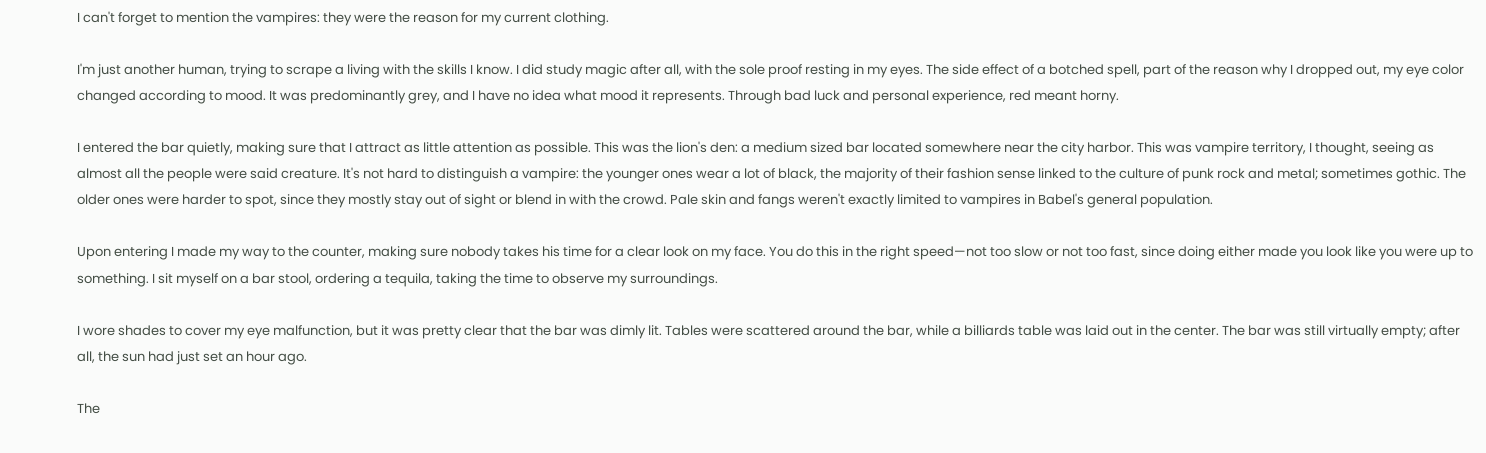I can't forget to mention the vampires: they were the reason for my current clothing.

I'm just another human, trying to scrape a living with the skills I know. I did study magic after all, with the sole proof resting in my eyes. The side effect of a botched spell, part of the reason why I dropped out, my eye color changed according to mood. It was predominantly grey, and I have no idea what mood it represents. Through bad luck and personal experience, red meant horny.

I entered the bar quietly, making sure that I attract as little attention as possible. This was the lion's den: a medium sized bar located somewhere near the city harbor. This was vampire territory, I thought, seeing as almost all the people were said creature. It's not hard to distinguish a vampire: the younger ones wear a lot of black, the majority of their fashion sense linked to the culture of punk rock and metal; sometimes gothic. The older ones were harder to spot, since they mostly stay out of sight or blend in with the crowd. Pale skin and fangs weren't exactly limited to vampires in Babel's general population.

Upon entering I made my way to the counter, making sure nobody takes his time for a clear look on my face. You do this in the right speed—not too slow or not too fast, since doing either made you look like you were up to something. I sit myself on a bar stool, ordering a tequila, taking the time to observe my surroundings.

I wore shades to cover my eye malfunction, but it was pretty clear that the bar was dimly lit. Tables were scattered around the bar, while a billiards table was laid out in the center. The bar was still virtually empty; after all, the sun had just set an hour ago.

The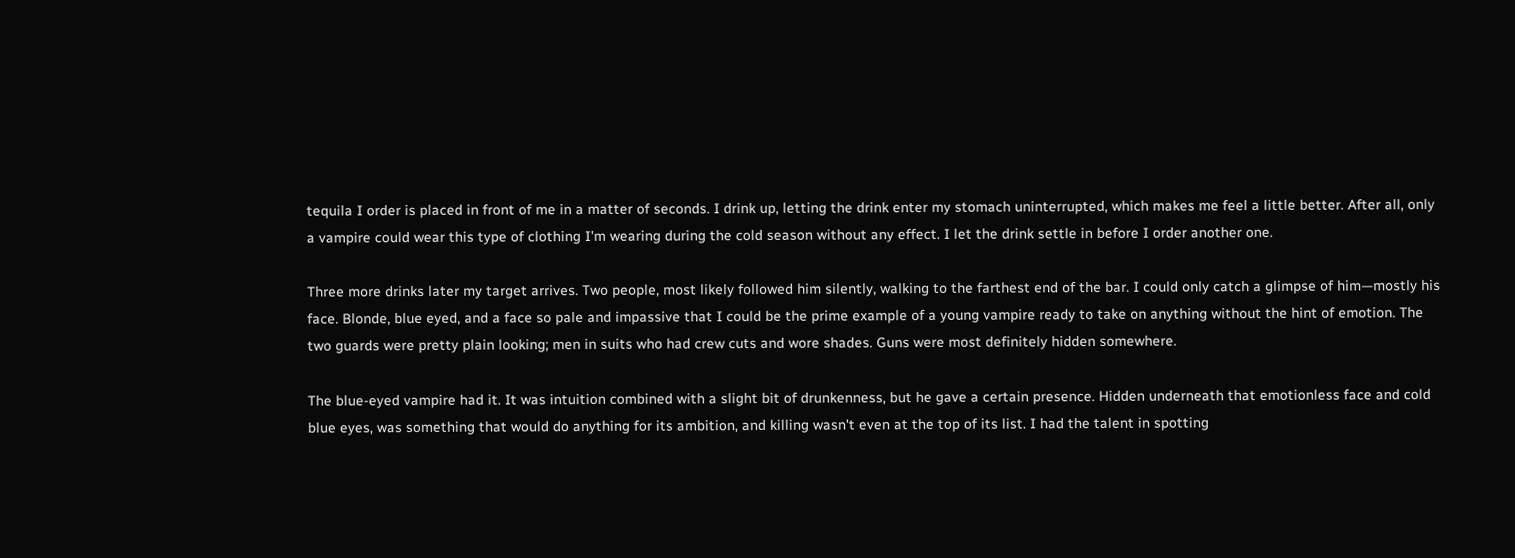tequila I order is placed in front of me in a matter of seconds. I drink up, letting the drink enter my stomach uninterrupted, which makes me feel a little better. After all, only a vampire could wear this type of clothing I'm wearing during the cold season without any effect. I let the drink settle in before I order another one.

Three more drinks later my target arrives. Two people, most likely followed him silently, walking to the farthest end of the bar. I could only catch a glimpse of him—mostly his face. Blonde, blue eyed, and a face so pale and impassive that I could be the prime example of a young vampire ready to take on anything without the hint of emotion. The two guards were pretty plain looking; men in suits who had crew cuts and wore shades. Guns were most definitely hidden somewhere.

The blue-eyed vampire had it. It was intuition combined with a slight bit of drunkenness, but he gave a certain presence. Hidden underneath that emotionless face and cold blue eyes, was something that would do anything for its ambition, and killing wasn't even at the top of its list. I had the talent in spotting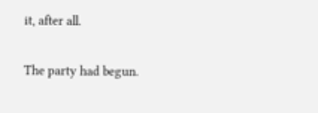it, after all.

The party had begun.